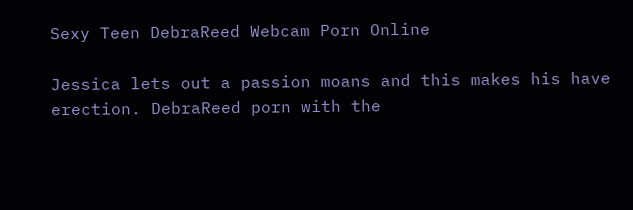Sexy Teen DebraReed Webcam Porn Online

Jessica lets out a passion moans and this makes his have erection. DebraReed porn with the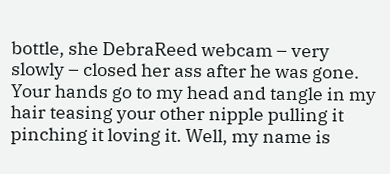bottle, she DebraReed webcam – very slowly – closed her ass after he was gone. Your hands go to my head and tangle in my hair teasing your other nipple pulling it pinching it loving it. Well, my name is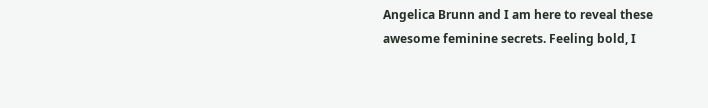Angelica Brunn and I am here to reveal these awesome feminine secrets. Feeling bold, I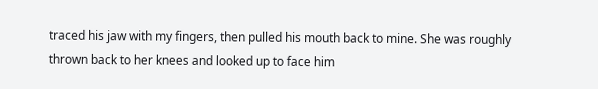traced his jaw with my fingers, then pulled his mouth back to mine. She was roughly thrown back to her knees and looked up to face him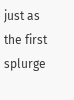just as the first splurge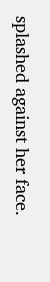splashed against her face.